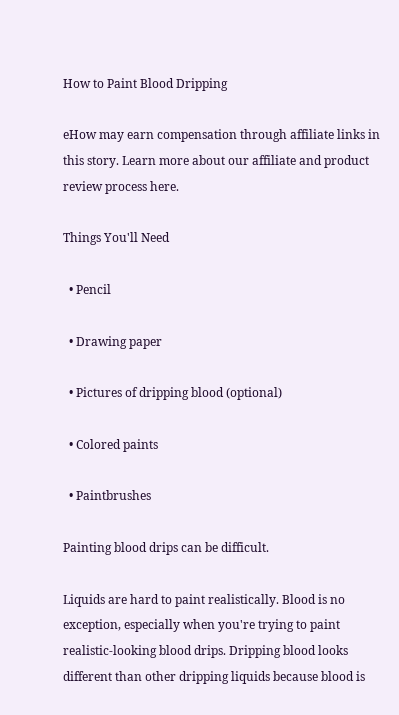How to Paint Blood Dripping

eHow may earn compensation through affiliate links in this story. Learn more about our affiliate and product review process here.

Things You'll Need

  • Pencil

  • Drawing paper

  • Pictures of dripping blood (optional)

  • Colored paints

  • Paintbrushes

Painting blood drips can be difficult.

Liquids are hard to paint realistically. Blood is no exception, especially when you're trying to paint realistic-looking blood drips. Dripping blood looks different than other dripping liquids because blood is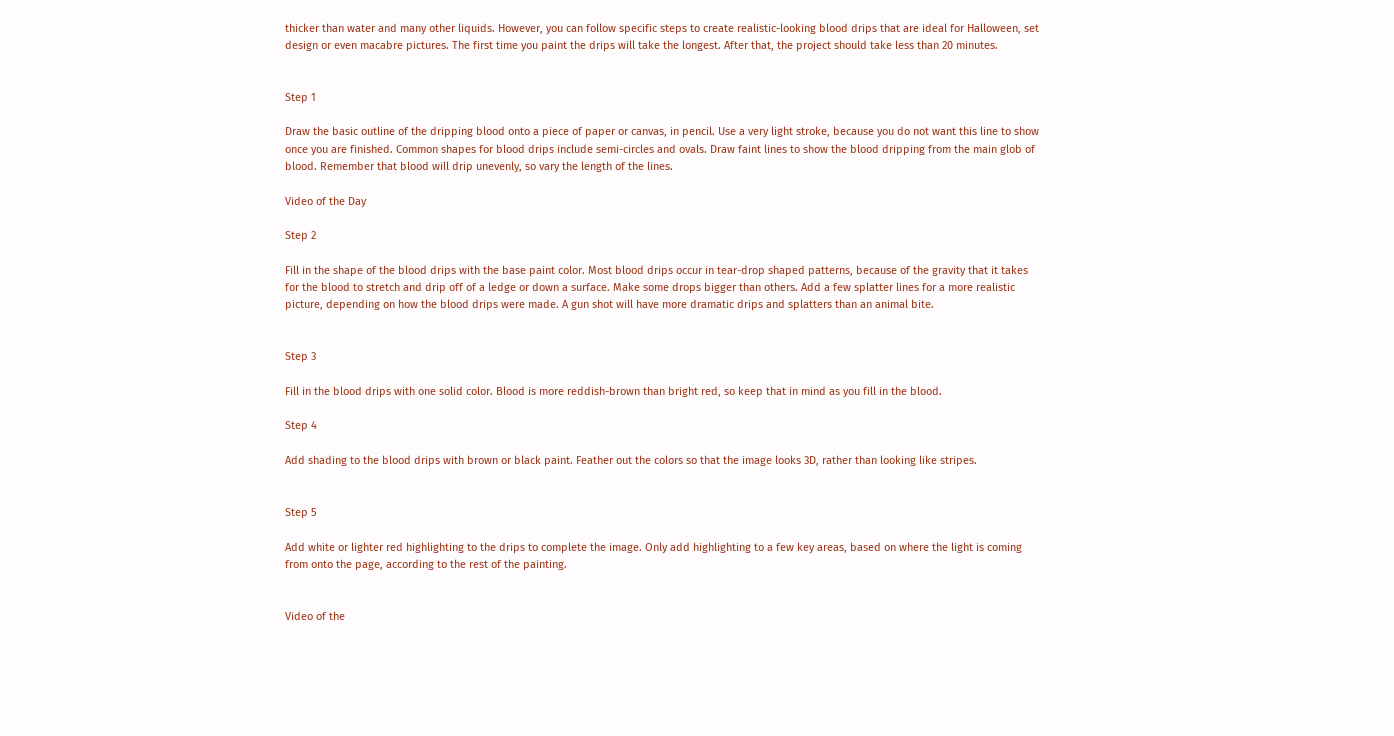thicker than water and many other liquids. However, you can follow specific steps to create realistic-looking blood drips that are ideal for Halloween, set design or even macabre pictures. The first time you paint the drips will take the longest. After that, the project should take less than 20 minutes.


Step 1

Draw the basic outline of the dripping blood onto a piece of paper or canvas, in pencil. Use a very light stroke, because you do not want this line to show once you are finished. Common shapes for blood drips include semi-circles and ovals. Draw faint lines to show the blood dripping from the main glob of blood. Remember that blood will drip unevenly, so vary the length of the lines.

Video of the Day

Step 2

Fill in the shape of the blood drips with the base paint color. Most blood drips occur in tear-drop shaped patterns, because of the gravity that it takes for the blood to stretch and drip off of a ledge or down a surface. Make some drops bigger than others. Add a few splatter lines for a more realistic picture, depending on how the blood drips were made. A gun shot will have more dramatic drips and splatters than an animal bite.


Step 3

Fill in the blood drips with one solid color. Blood is more reddish-brown than bright red, so keep that in mind as you fill in the blood.

Step 4

Add shading to the blood drips with brown or black paint. Feather out the colors so that the image looks 3D, rather than looking like stripes.


Step 5

Add white or lighter red highlighting to the drips to complete the image. Only add highlighting to a few key areas, based on where the light is coming from onto the page, according to the rest of the painting.


Video of the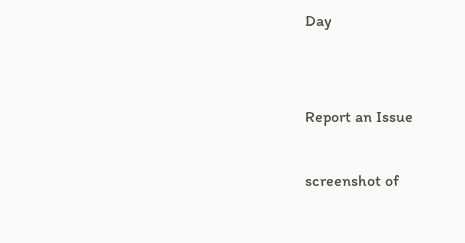Day


Report an Issue

screenshot of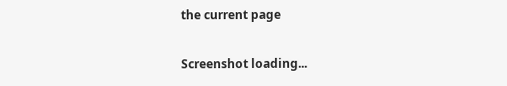the current page

Screenshot loading...